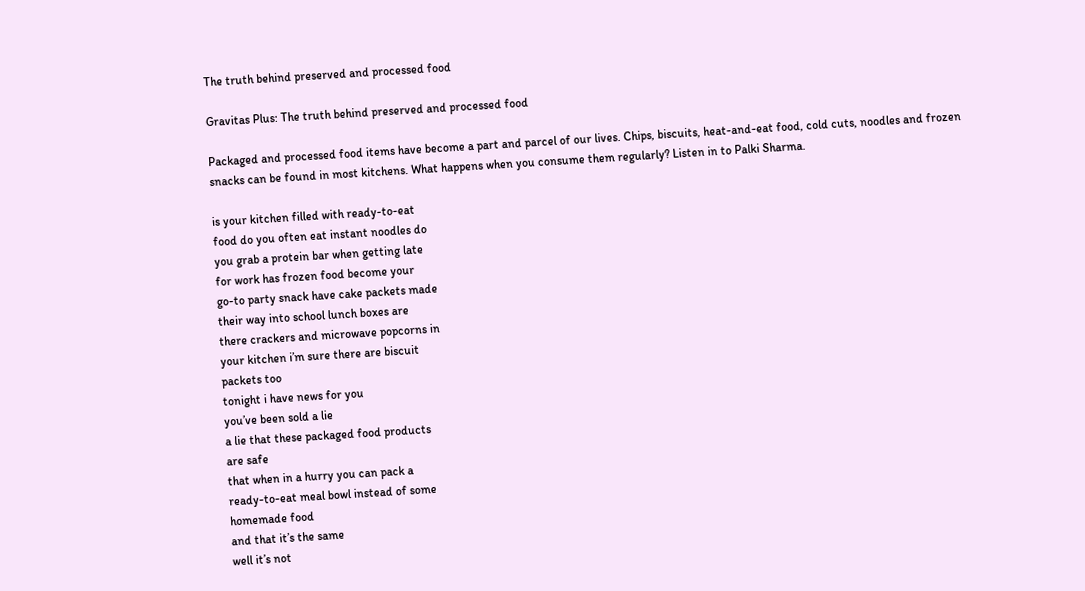The truth behind preserved and processed food

Gravitas Plus: The truth behind preserved and processed food

Packaged and processed food items have become a part and parcel of our lives. Chips, biscuits, heat-and-eat food, cold cuts, noodles and frozen snacks can be found in most kitchens. What happens when you consume them regularly? Listen in to Palki Sharma.

is your kitchen filled with ready-to-eat
food do you often eat instant noodles do
you grab a protein bar when getting late
for work has frozen food become your
go-to party snack have cake packets made
their way into school lunch boxes are
there crackers and microwave popcorns in
your kitchen i’m sure there are biscuit
packets too
tonight i have news for you
you’ve been sold a lie
a lie that these packaged food products
are safe
that when in a hurry you can pack a
ready-to-eat meal bowl instead of some
homemade food
and that it’s the same
well it’s not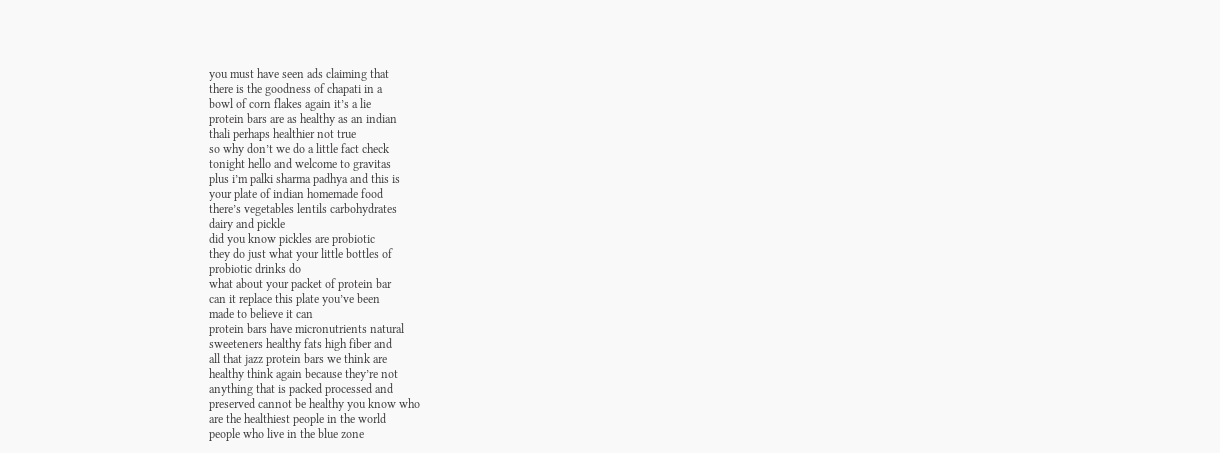you must have seen ads claiming that
there is the goodness of chapati in a
bowl of corn flakes again it’s a lie
protein bars are as healthy as an indian
thali perhaps healthier not true
so why don’t we do a little fact check
tonight hello and welcome to gravitas
plus i’m palki sharma padhya and this is
your plate of indian homemade food
there’s vegetables lentils carbohydrates
dairy and pickle
did you know pickles are probiotic
they do just what your little bottles of
probiotic drinks do
what about your packet of protein bar
can it replace this plate you’ve been
made to believe it can
protein bars have micronutrients natural
sweeteners healthy fats high fiber and
all that jazz protein bars we think are
healthy think again because they’re not
anything that is packed processed and
preserved cannot be healthy you know who
are the healthiest people in the world
people who live in the blue zone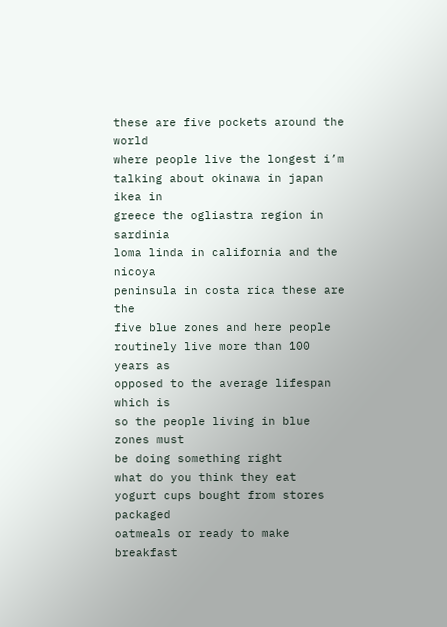these are five pockets around the world
where people live the longest i’m
talking about okinawa in japan ikea in
greece the ogliastra region in sardinia
loma linda in california and the nicoya
peninsula in costa rica these are the
five blue zones and here people
routinely live more than 100 years as
opposed to the average lifespan which is
so the people living in blue zones must
be doing something right
what do you think they eat
yogurt cups bought from stores packaged
oatmeals or ready to make breakfast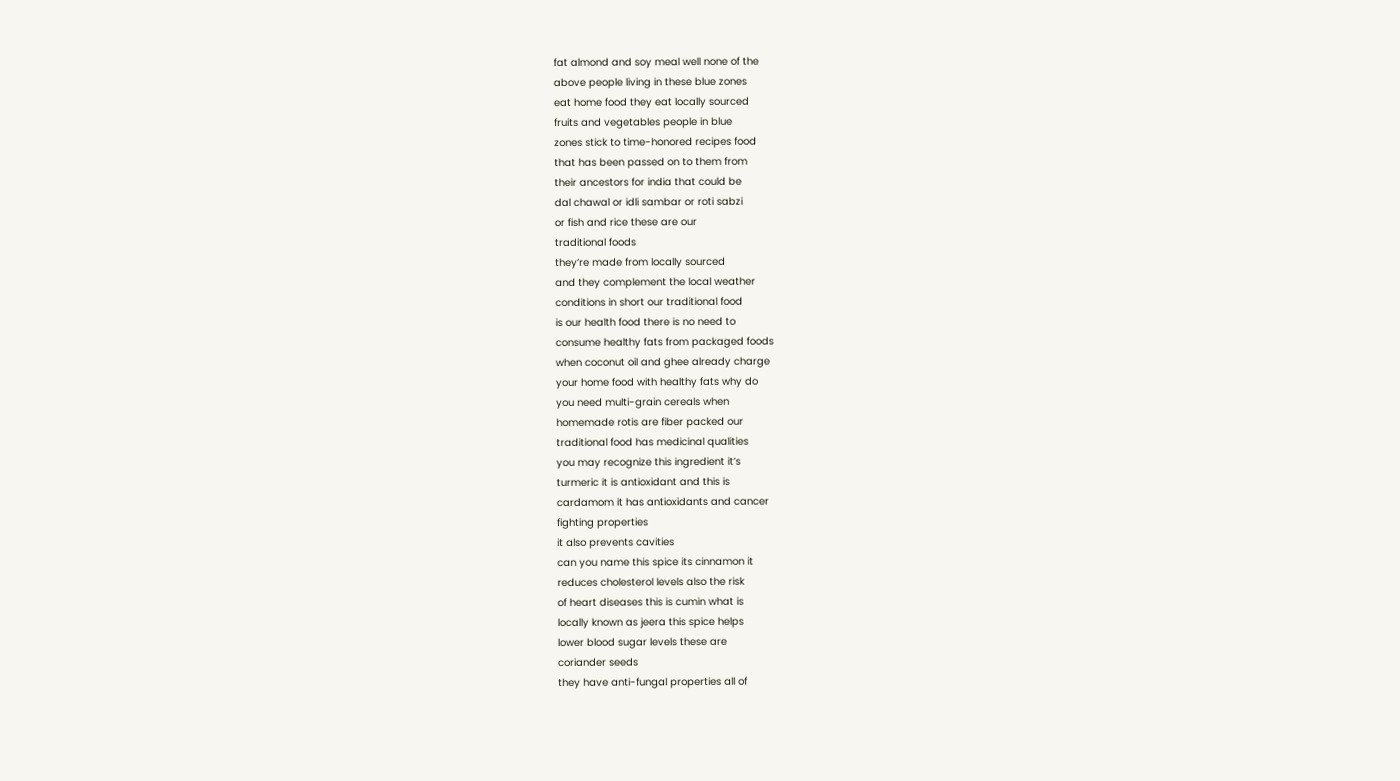fat almond and soy meal well none of the
above people living in these blue zones
eat home food they eat locally sourced
fruits and vegetables people in blue
zones stick to time-honored recipes food
that has been passed on to them from
their ancestors for india that could be
dal chawal or idli sambar or roti sabzi
or fish and rice these are our
traditional foods
they’re made from locally sourced
and they complement the local weather
conditions in short our traditional food
is our health food there is no need to
consume healthy fats from packaged foods
when coconut oil and ghee already charge
your home food with healthy fats why do
you need multi-grain cereals when
homemade rotis are fiber packed our
traditional food has medicinal qualities
you may recognize this ingredient it’s
turmeric it is antioxidant and this is
cardamom it has antioxidants and cancer
fighting properties
it also prevents cavities
can you name this spice its cinnamon it
reduces cholesterol levels also the risk
of heart diseases this is cumin what is
locally known as jeera this spice helps
lower blood sugar levels these are
coriander seeds
they have anti-fungal properties all of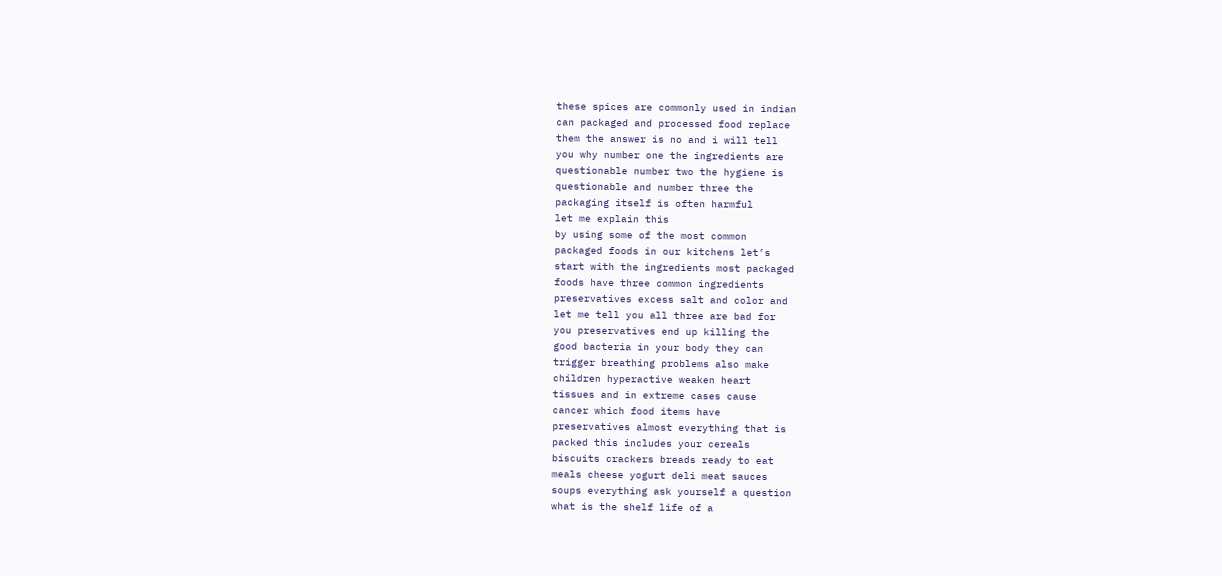these spices are commonly used in indian
can packaged and processed food replace
them the answer is no and i will tell
you why number one the ingredients are
questionable number two the hygiene is
questionable and number three the
packaging itself is often harmful
let me explain this
by using some of the most common
packaged foods in our kitchens let’s
start with the ingredients most packaged
foods have three common ingredients
preservatives excess salt and color and
let me tell you all three are bad for
you preservatives end up killing the
good bacteria in your body they can
trigger breathing problems also make
children hyperactive weaken heart
tissues and in extreme cases cause
cancer which food items have
preservatives almost everything that is
packed this includes your cereals
biscuits crackers breads ready to eat
meals cheese yogurt deli meat sauces
soups everything ask yourself a question
what is the shelf life of a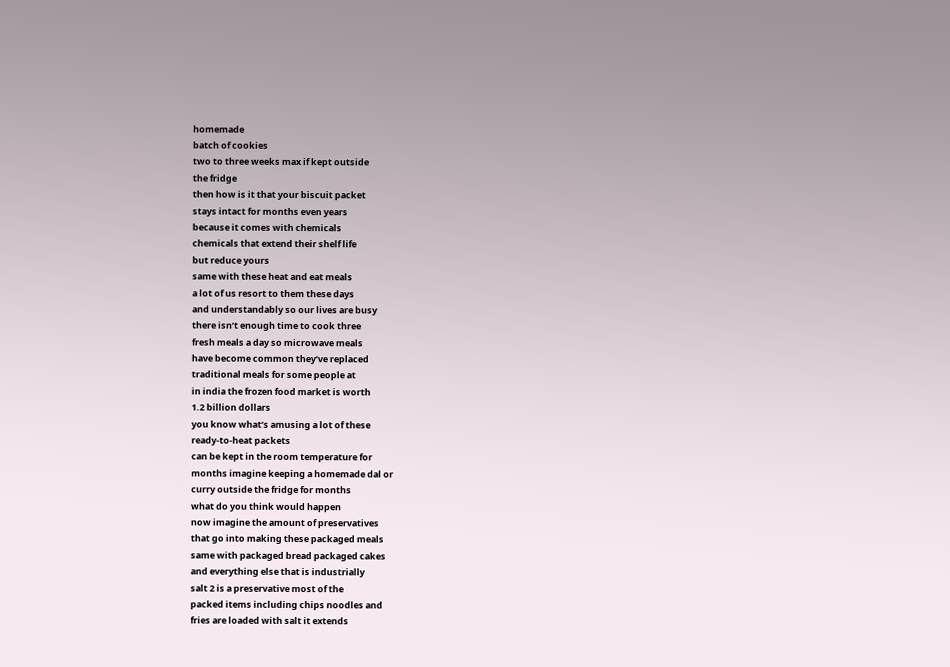homemade
batch of cookies
two to three weeks max if kept outside
the fridge
then how is it that your biscuit packet
stays intact for months even years
because it comes with chemicals
chemicals that extend their shelf life
but reduce yours
same with these heat and eat meals
a lot of us resort to them these days
and understandably so our lives are busy
there isn’t enough time to cook three
fresh meals a day so microwave meals
have become common they’ve replaced
traditional meals for some people at
in india the frozen food market is worth
1.2 billion dollars
you know what’s amusing a lot of these
ready-to-heat packets
can be kept in the room temperature for
months imagine keeping a homemade dal or
curry outside the fridge for months
what do you think would happen
now imagine the amount of preservatives
that go into making these packaged meals
same with packaged bread packaged cakes
and everything else that is industrially
salt 2 is a preservative most of the
packed items including chips noodles and
fries are loaded with salt it extends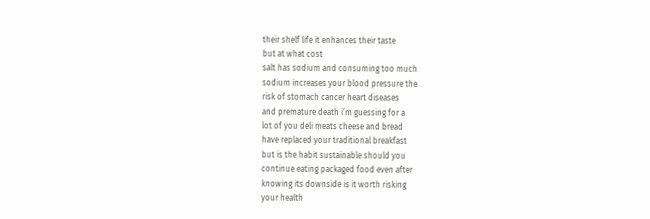their shelf life it enhances their taste
but at what cost
salt has sodium and consuming too much
sodium increases your blood pressure the
risk of stomach cancer heart diseases
and premature death i’m guessing for a
lot of you deli meats cheese and bread
have replaced your traditional breakfast
but is the habit sustainable should you
continue eating packaged food even after
knowing its downside is it worth risking
your health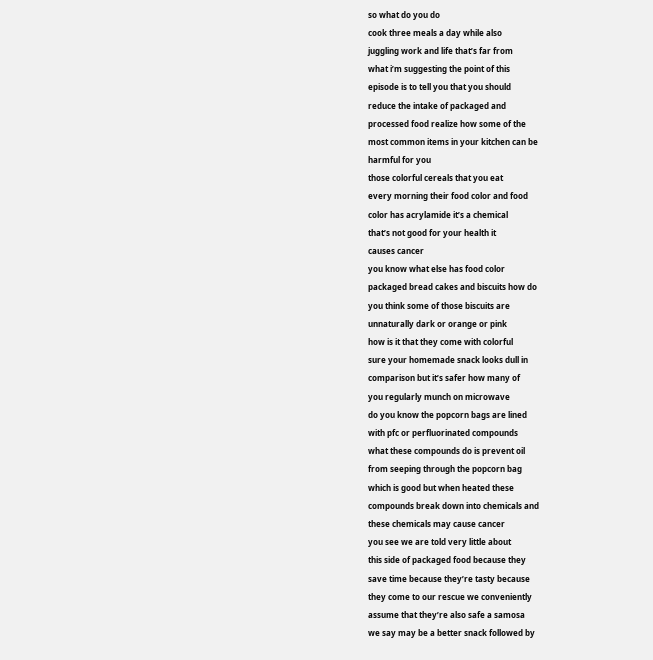so what do you do
cook three meals a day while also
juggling work and life that’s far from
what i’m suggesting the point of this
episode is to tell you that you should
reduce the intake of packaged and
processed food realize how some of the
most common items in your kitchen can be
harmful for you
those colorful cereals that you eat
every morning their food color and food
color has acrylamide it’s a chemical
that’s not good for your health it
causes cancer
you know what else has food color
packaged bread cakes and biscuits how do
you think some of those biscuits are
unnaturally dark or orange or pink
how is it that they come with colorful
sure your homemade snack looks dull in
comparison but it’s safer how many of
you regularly munch on microwave
do you know the popcorn bags are lined
with pfc or perfluorinated compounds
what these compounds do is prevent oil
from seeping through the popcorn bag
which is good but when heated these
compounds break down into chemicals and
these chemicals may cause cancer
you see we are told very little about
this side of packaged food because they
save time because they’re tasty because
they come to our rescue we conveniently
assume that they’re also safe a samosa
we say may be a better snack followed by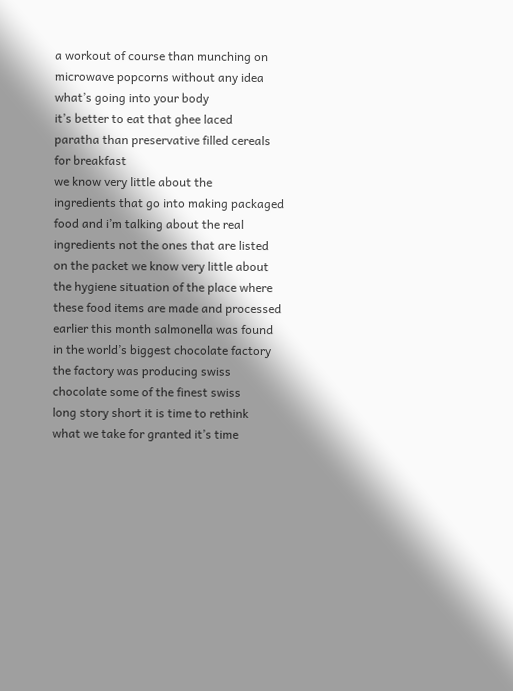a workout of course than munching on
microwave popcorns without any idea
what’s going into your body
it’s better to eat that ghee laced
paratha than preservative filled cereals
for breakfast
we know very little about the
ingredients that go into making packaged
food and i’m talking about the real
ingredients not the ones that are listed
on the packet we know very little about
the hygiene situation of the place where
these food items are made and processed
earlier this month salmonella was found
in the world’s biggest chocolate factory
the factory was producing swiss
chocolate some of the finest swiss
long story short it is time to rethink
what we take for granted it’s time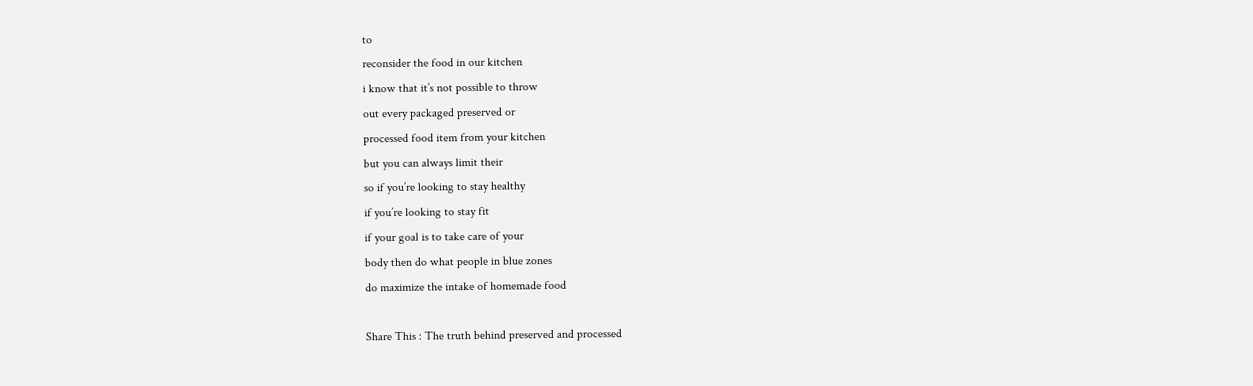to
reconsider the food in our kitchen
i know that it’s not possible to throw
out every packaged preserved or
processed food item from your kitchen
but you can always limit their
so if you’re looking to stay healthy
if you’re looking to stay fit
if your goal is to take care of your
body then do what people in blue zones
do maximize the intake of homemade food

Share This : The truth behind preserved and processed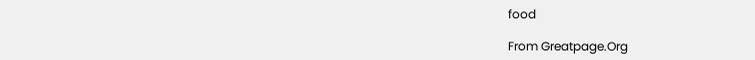food

From Greatpage.Org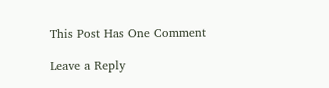This Post Has One Comment

Leave a Reply